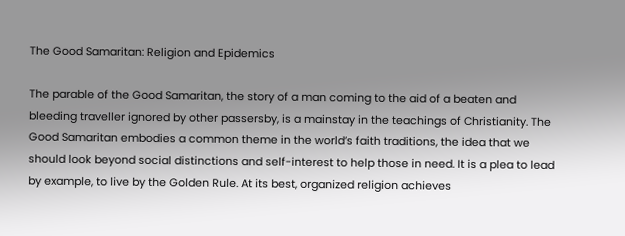The Good Samaritan: Religion and Epidemics

The parable of the Good Samaritan, the story of a man coming to the aid of a beaten and bleeding traveller ignored by other passersby, is a mainstay in the teachings of Christianity. The Good Samaritan embodies a common theme in the world’s faith traditions, the idea that we should look beyond social distinctions and self-interest to help those in need. It is a plea to lead by example, to live by the Golden Rule. At its best, organized religion achieves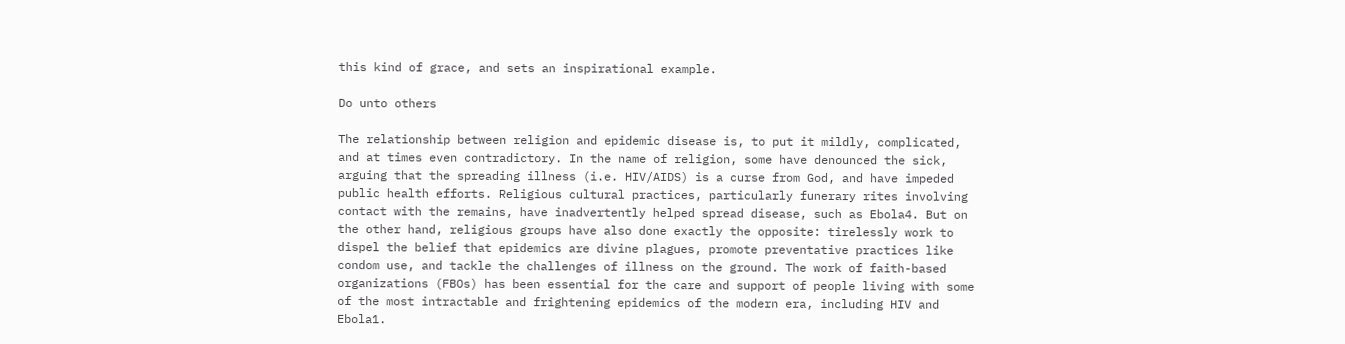this kind of grace, and sets an inspirational example.

Do unto others

The relationship between religion and epidemic disease is, to put it mildly, complicated, and at times even contradictory. In the name of religion, some have denounced the sick, arguing that the spreading illness (i.e. HIV/AIDS) is a curse from God, and have impeded public health efforts. Religious cultural practices, particularly funerary rites involving contact with the remains, have inadvertently helped spread disease, such as Ebola4. But on the other hand, religious groups have also done exactly the opposite: tirelessly work to dispel the belief that epidemics are divine plagues, promote preventative practices like condom use, and tackle the challenges of illness on the ground. The work of faith-based organizations (FBOs) has been essential for the care and support of people living with some of the most intractable and frightening epidemics of the modern era, including HIV and Ebola1.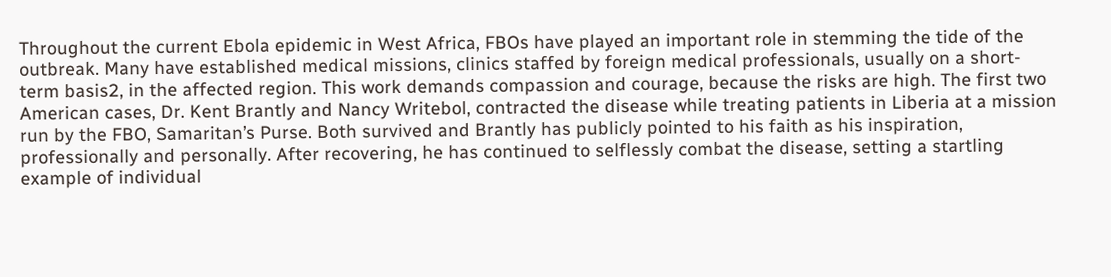Throughout the current Ebola epidemic in West Africa, FBOs have played an important role in stemming the tide of the outbreak. Many have established medical missions, clinics staffed by foreign medical professionals, usually on a short-term basis2, in the affected region. This work demands compassion and courage, because the risks are high. The first two American cases, Dr. Kent Brantly and Nancy Writebol, contracted the disease while treating patients in Liberia at a mission run by the FBO, Samaritan’s Purse. Both survived and Brantly has publicly pointed to his faith as his inspiration, professionally and personally. After recovering, he has continued to selflessly combat the disease, setting a startling example of individual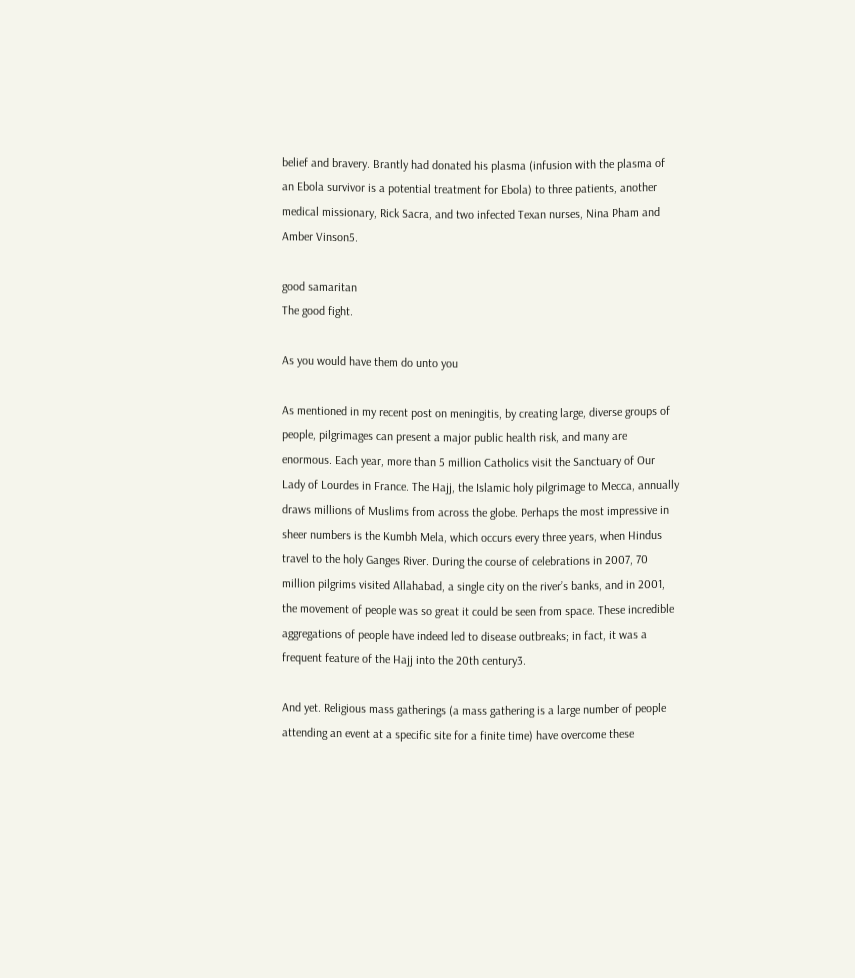belief and bravery. Brantly had donated his plasma (infusion with the plasma of an Ebola survivor is a potential treatment for Ebola) to three patients, another medical missionary, Rick Sacra, and two infected Texan nurses, Nina Pham and Amber Vinson5.

good samaritan
The good fight.

As you would have them do unto you

As mentioned in my recent post on meningitis, by creating large, diverse groups of people, pilgrimages can present a major public health risk, and many are enormous. Each year, more than 5 million Catholics visit the Sanctuary of Our Lady of Lourdes in France. The Hajj, the Islamic holy pilgrimage to Mecca, annually draws millions of Muslims from across the globe. Perhaps the most impressive in sheer numbers is the Kumbh Mela, which occurs every three years, when Hindus travel to the holy Ganges River. During the course of celebrations in 2007, 70 million pilgrims visited Allahabad, a single city on the river’s banks, and in 2001, the movement of people was so great it could be seen from space. These incredible aggregations of people have indeed led to disease outbreaks; in fact, it was a frequent feature of the Hajj into the 20th century3.

And yet. Religious mass gatherings (a mass gathering is a large number of people attending an event at a specific site for a finite time) have overcome these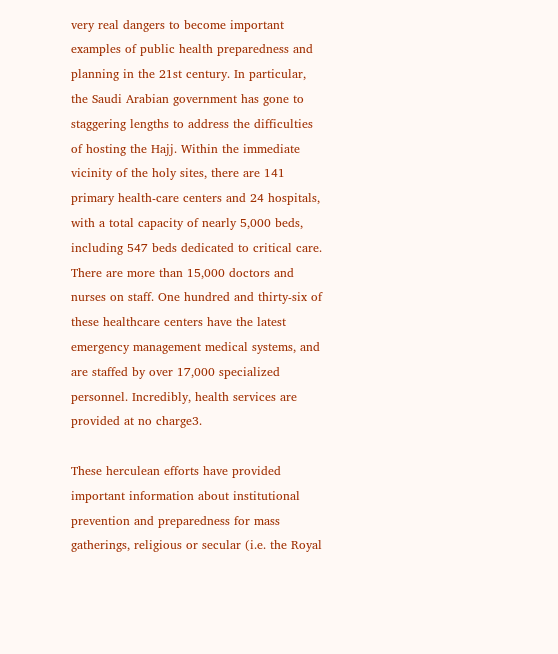very real dangers to become important examples of public health preparedness and planning in the 21st century. In particular, the Saudi Arabian government has gone to staggering lengths to address the difficulties of hosting the Hajj. Within the immediate vicinity of the holy sites, there are 141 primary health-care centers and 24 hospitals, with a total capacity of nearly 5,000 beds, including 547 beds dedicated to critical care. There are more than 15,000 doctors and nurses on staff. One hundred and thirty-six of these healthcare centers have the latest emergency management medical systems, and are staffed by over 17,000 specialized personnel. Incredibly, health services are provided at no charge3.

These herculean efforts have provided important information about institutional prevention and preparedness for mass gatherings, religious or secular (i.e. the Royal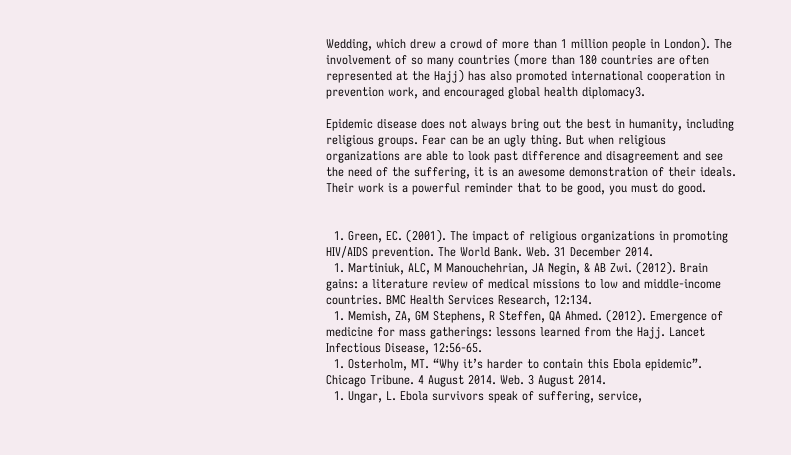Wedding, which drew a crowd of more than 1 million people in London). The involvement of so many countries (more than 180 countries are often represented at the Hajj) has also promoted international cooperation in prevention work, and encouraged global health diplomacy3.

Epidemic disease does not always bring out the best in humanity, including religious groups. Fear can be an ugly thing. But when religious organizations are able to look past difference and disagreement and see the need of the suffering, it is an awesome demonstration of their ideals. Their work is a powerful reminder that to be good, you must do good.


  1. Green, EC. (2001). The impact of religious organizations in promoting HIV/AIDS prevention. The World Bank. Web. 31 December 2014.
  1. Martiniuk, ALC, M Manouchehrian, JA Negin, & AB Zwi. (2012). Brain gains: a literature review of medical missions to low and middle-income countries. BMC Health Services Research, 12:134.
  1. Memish, ZA, GM Stephens, R Steffen, QA Ahmed. (2012). Emergence of medicine for mass gatherings: lessons learned from the Hajj. Lancet Infectious Disease, 12:56-65.
  1. Osterholm, MT. “Why it’s harder to contain this Ebola epidemic”. Chicago Tribune. 4 August 2014. Web. 3 August 2014.
  1. Ungar, L. Ebola survivors speak of suffering, service,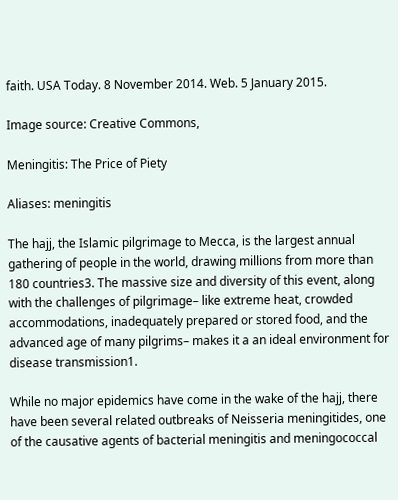faith. USA Today. 8 November 2014. Web. 5 January 2015.

Image source: Creative Commons,

Meningitis: The Price of Piety

Aliases: meningitis

The hajj, the Islamic pilgrimage to Mecca, is the largest annual gathering of people in the world, drawing millions from more than 180 countries3. The massive size and diversity of this event, along with the challenges of pilgrimage– like extreme heat, crowded accommodations, inadequately prepared or stored food, and the advanced age of many pilgrims– makes it a an ideal environment for disease transmission1.

While no major epidemics have come in the wake of the hajj, there have been several related outbreaks of Neisseria meningitides, one of the causative agents of bacterial meningitis and meningococcal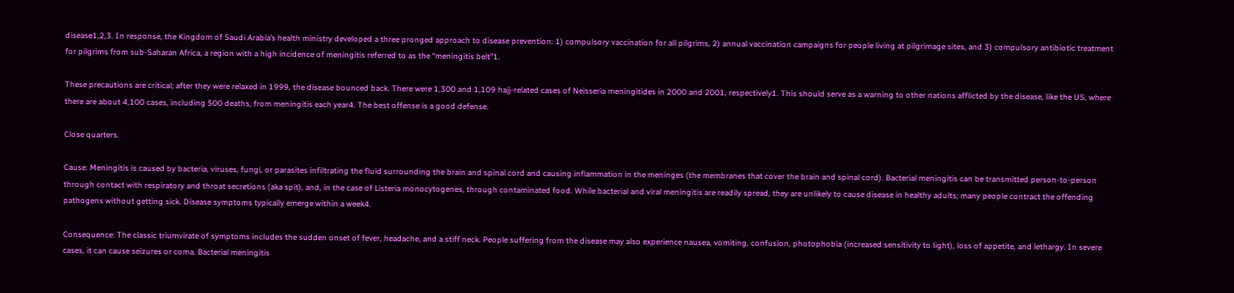disease1,2,3. In response, the Kingdom of Saudi Arabia’s health ministry developed a three pronged approach to disease prevention: 1) compulsory vaccination for all pilgrims, 2) annual vaccination campaigns for people living at pilgrimage sites, and 3) compulsory antibiotic treatment for pilgrims from sub-Saharan Africa, a region with a high incidence of meningitis referred to as the “meningitis belt”1.

These precautions are critical; after they were relaxed in 1999, the disease bounced back. There were 1,300 and 1,109 hajj-related cases of Neisseria meningitides in 2000 and 2001, respectively1. This should serve as a warning to other nations afflicted by the disease, like the US, where there are about 4,100 cases, including 500 deaths, from meningitis each year4. The best offense is a good defense.

Close quarters.

Cause: Meningitis is caused by bacteria, viruses, fungi, or parasites infiltrating the fluid surrounding the brain and spinal cord and causing inflammation in the meninges (the membranes that cover the brain and spinal cord). Bacterial meningitis can be transmitted person-to-person through contact with respiratory and throat secretions (aka spit), and, in the case of Listeria monocytogenes, through contaminated food. While bacterial and viral meningitis are readily spread, they are unlikely to cause disease in healthy adults; many people contract the offending pathogens without getting sick. Disease symptoms typically emerge within a week4.

Consequence: The classic triumvirate of symptoms includes the sudden onset of fever, headache, and a stiff neck. People suffering from the disease may also experience nausea, vomiting, confusion, photophobia (increased sensitivity to light), loss of appetite, and lethargy. In severe cases, it can cause seizures or coma. Bacterial meningitis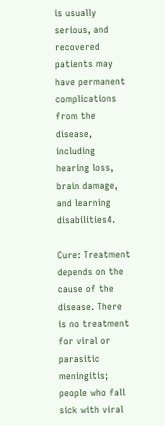is usually serious, and recovered patients may have permanent complications from the disease, including hearing loss, brain damage, and learning disabilities4.

Cure: Treatment depends on the cause of the disease. There is no treatment for viral or parasitic meningitis; people who fall sick with viral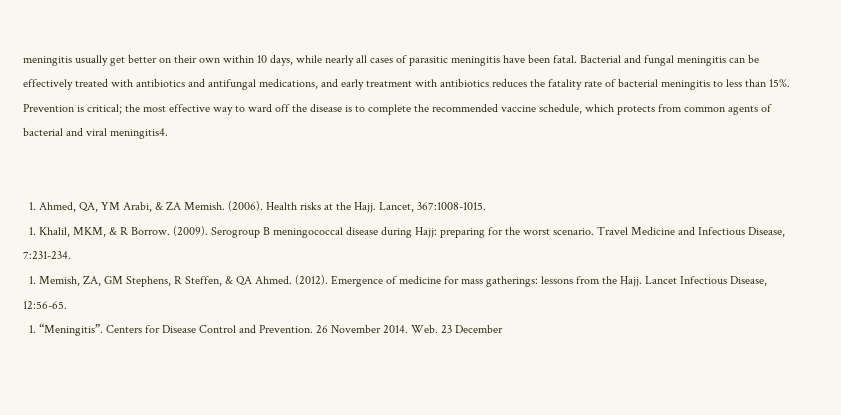meningitis usually get better on their own within 10 days, while nearly all cases of parasitic meningitis have been fatal. Bacterial and fungal meningitis can be effectively treated with antibiotics and antifungal medications, and early treatment with antibiotics reduces the fatality rate of bacterial meningitis to less than 15%. Prevention is critical; the most effective way to ward off the disease is to complete the recommended vaccine schedule, which protects from common agents of bacterial and viral meningitis4.


  1. Ahmed, QA, YM Arabi, & ZA Memish. (2006). Health risks at the Hajj. Lancet, 367:1008-1015.
  1. Khalil, MKM, & R Borrow. (2009). Serogroup B meningococcal disease during Hajj: preparing for the worst scenario. Travel Medicine and Infectious Disease, 7:231-234.
  1. Memish, ZA, GM Stephens, R Steffen, & QA Ahmed. (2012). Emergence of medicine for mass gatherings: lessons from the Hajj. Lancet Infectious Disease, 12:56-65.
  1. “Meningitis”. Centers for Disease Control and Prevention. 26 November 2014. Web. 23 December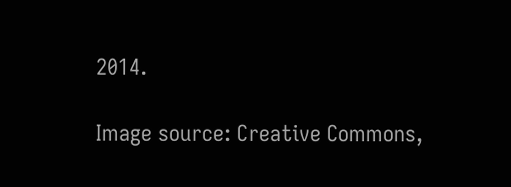2014.

Image source: Creative Commons,